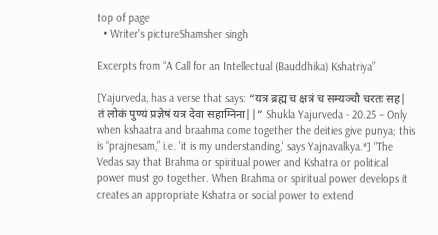top of page
  • Writer's pictureShamsher singh

Excerpts from “A Call for an Intellectual (Bauddhika) Kshatriya”

[Yajurveda, has a verse that says: “यत्र ब्रह्म च क्षत्रं च सम्यञ्चौ चरतः सह| तं लोकं पुण्यं प्रज्ञेषं यत्र देवा सहाग्निना||” Shukla Yajurveda - 20.25 – Only when kshaatra and braahma come together the deities give punya; this is “prajnesam,” i.e. 'it is my understanding,' says Yajnavalkya.*] “The Vedas say that Brahma or spiritual power and Kshatra or political power must go together. When Brahma or spiritual power develops it creates an appropriate Kshatra or social power to extend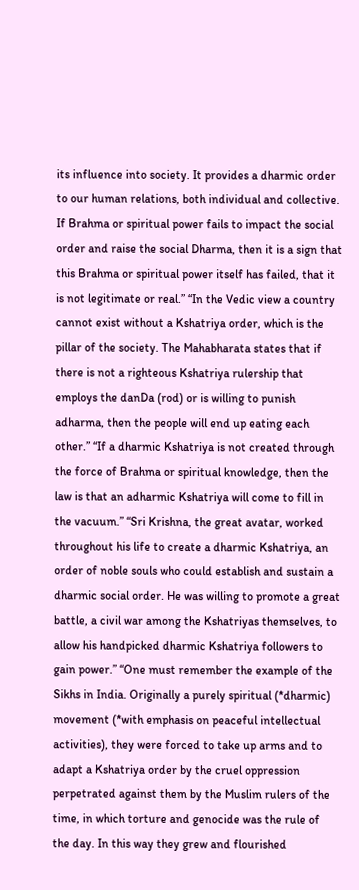its influence into society. It provides a dharmic order to our human relations, both individual and collective. If Brahma or spiritual power fails to impact the social order and raise the social Dharma, then it is a sign that this Brahma or spiritual power itself has failed, that it is not legitimate or real.” “In the Vedic view a country cannot exist without a Kshatriya order, which is the pillar of the society. The Mahabharata states that if there is not a righteous Kshatriya rulership that employs the danDa (rod) or is willing to punish adharma, then the people will end up eating each other.” “If a dharmic Kshatriya is not created through the force of Brahma or spiritual knowledge, then the law is that an adharmic Kshatriya will come to fill in the vacuum.” “Sri Krishna, the great avatar, worked throughout his life to create a dharmic Kshatriya, an order of noble souls who could establish and sustain a dharmic social order. He was willing to promote a great battle, a civil war among the Kshatriyas themselves, to allow his handpicked dharmic Kshatriya followers to gain power.” “One must remember the example of the Sikhs in India. Originally a purely spiritual (*dharmic) movement (*with emphasis on peaceful intellectual activities), they were forced to take up arms and to adapt a Kshatriya order by the cruel oppression perpetrated against them by the Muslim rulers of the time, in which torture and genocide was the rule of the day. In this way they grew and flourished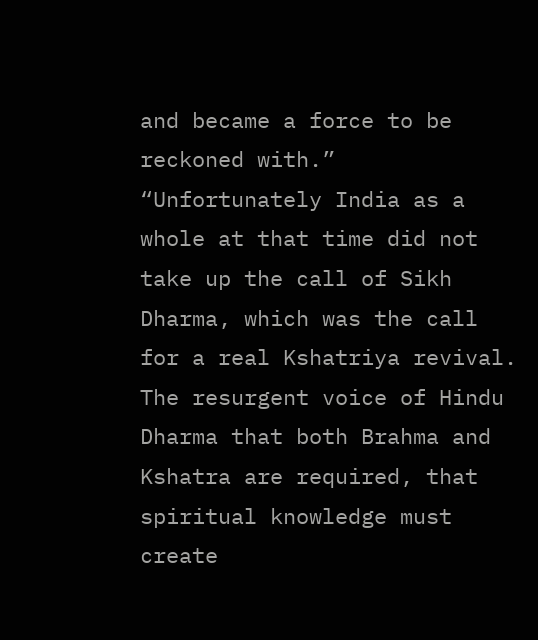and became a force to be reckoned with.” “Unfortunately India as a whole at that time did not take up the call of Sikh Dharma, which was the call for a real Kshatriya revival. The resurgent voice of Hindu Dharma that both Brahma and Kshatra are required, that spiritual knowledge must create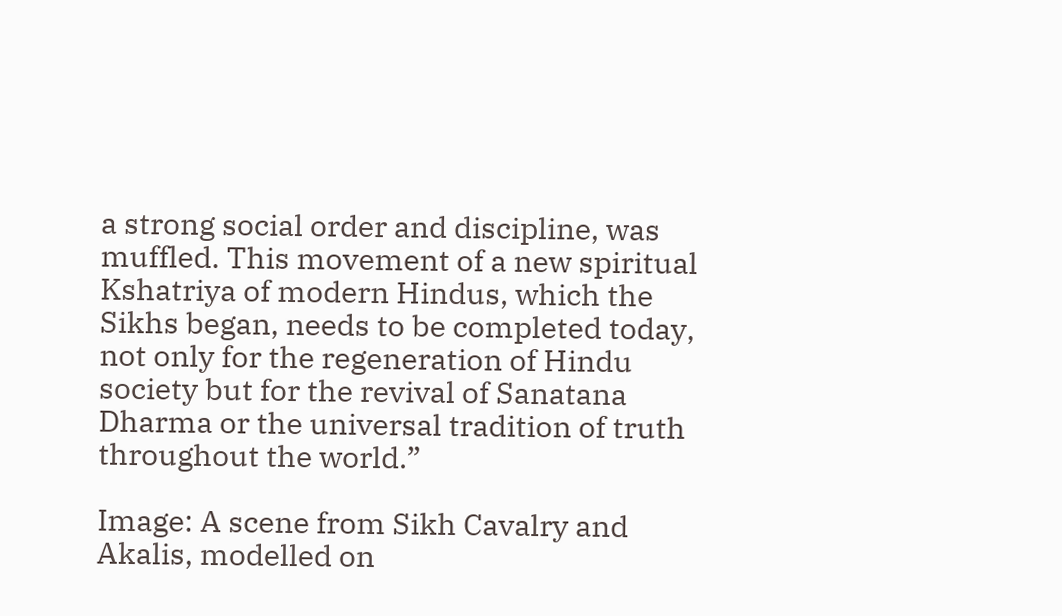a strong social order and discipline, was muffled. This movement of a new spiritual Kshatriya of modern Hindus, which the Sikhs began, needs to be completed today, not only for the regeneration of Hindu society but for the revival of Sanatana Dharma or the universal tradition of truth throughout the world.”

Image: A scene from Sikh Cavalry and Akalis, modelled on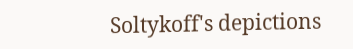Soltykoff's depictions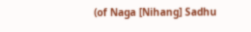(of Naga [Nihang] Sadhu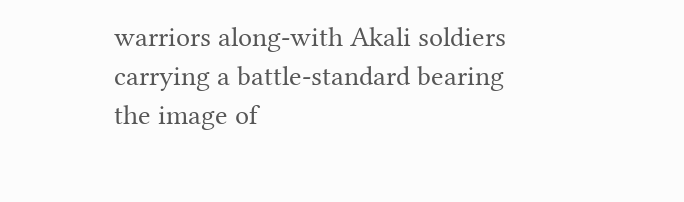warriors along-with Akali soldiers carrying a battle-standard bearing the image of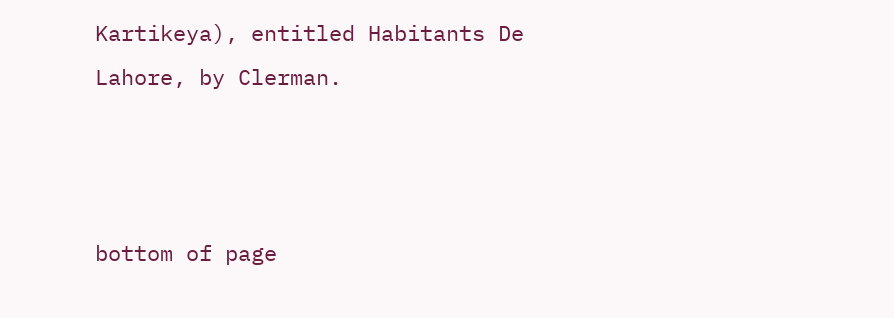Kartikeya), entitled Habitants De Lahore, by Clerman.



bottom of page